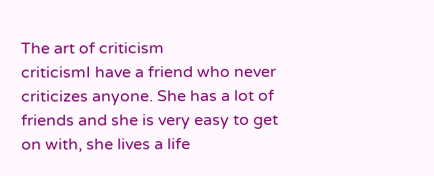The art of criticism
criticismI have a friend who never criticizes anyone. She has a lot of friends and she is very easy to get on with, she lives a life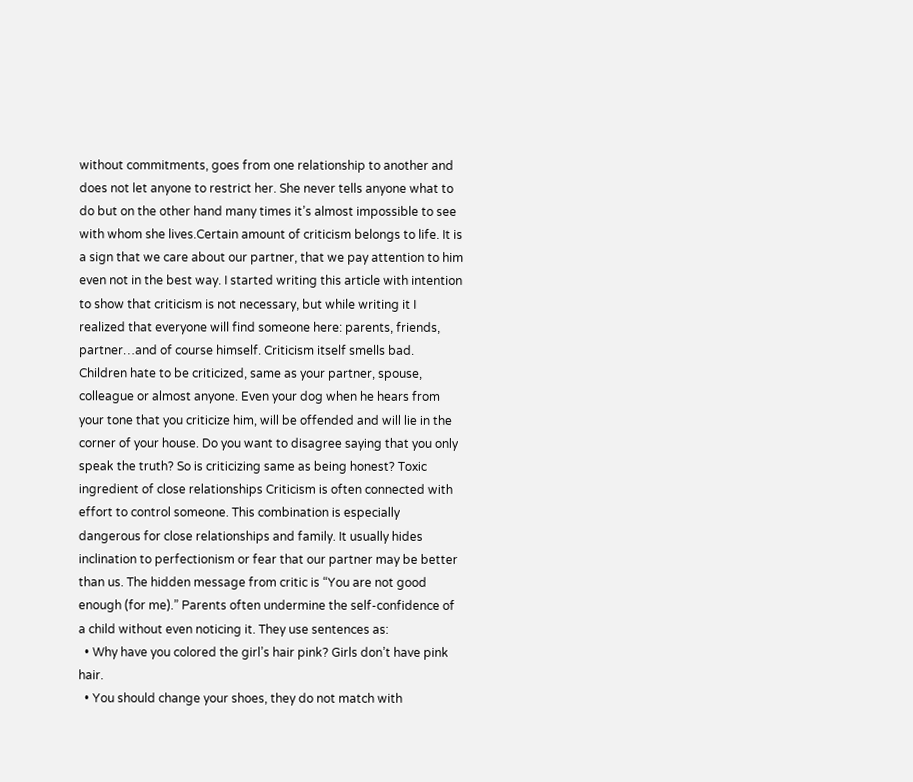without commitments, goes from one relationship to another and does not let anyone to restrict her. She never tells anyone what to do but on the other hand many times it’s almost impossible to see with whom she lives.Certain amount of criticism belongs to life. It is a sign that we care about our partner, that we pay attention to him even not in the best way. I started writing this article with intention to show that criticism is not necessary, but while writing it I realized that everyone will find someone here: parents, friends, partner…and of course himself. Criticism itself smells bad. Children hate to be criticized, same as your partner, spouse, colleague or almost anyone. Even your dog when he hears from your tone that you criticize him, will be offended and will lie in the corner of your house. Do you want to disagree saying that you only speak the truth? So is criticizing same as being honest? Toxic ingredient of close relationships Criticism is often connected with effort to control someone. This combination is especially dangerous for close relationships and family. It usually hides inclination to perfectionism or fear that our partner may be better than us. The hidden message from critic is “You are not good enough (for me).” Parents often undermine the self-confidence of a child without even noticing it. They use sentences as:
  • Why have you colored the girl’s hair pink? Girls don’t have pink hair.
  • You should change your shoes, they do not match with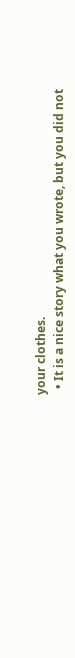your clothes.
  • It is a nice story what you wrote, but you did not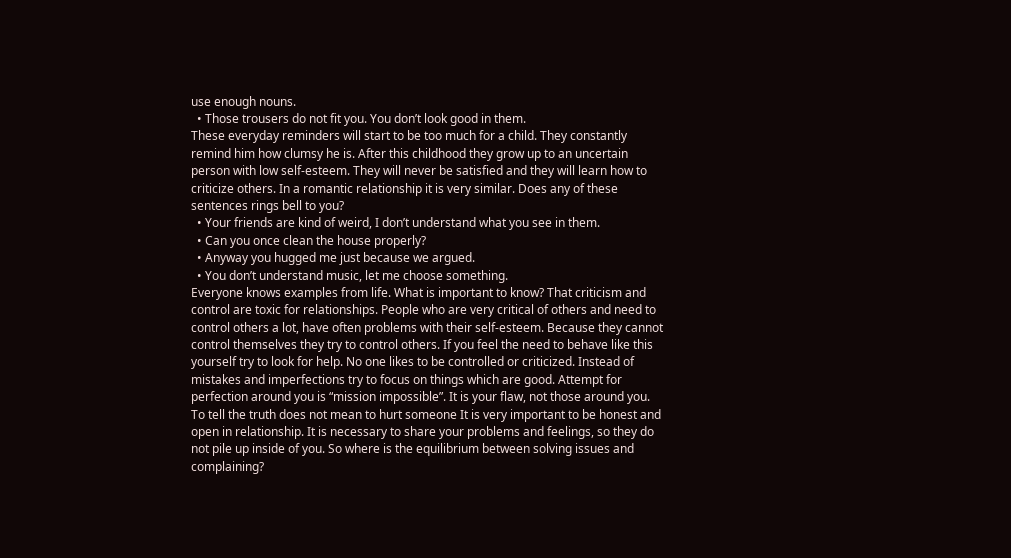use enough nouns.
  • Those trousers do not fit you. You don’t look good in them.
These everyday reminders will start to be too much for a child. They constantly remind him how clumsy he is. After this childhood they grow up to an uncertain person with low self-esteem. They will never be satisfied and they will learn how to criticize others. In a romantic relationship it is very similar. Does any of these sentences rings bell to you?
  • Your friends are kind of weird, I don’t understand what you see in them.
  • Can you once clean the house properly?
  • Anyway you hugged me just because we argued.
  • You don’t understand music, let me choose something.
Everyone knows examples from life. What is important to know? That criticism and control are toxic for relationships. People who are very critical of others and need to control others a lot, have often problems with their self-esteem. Because they cannot control themselves they try to control others. If you feel the need to behave like this yourself try to look for help. No one likes to be controlled or criticized. Instead of mistakes and imperfections try to focus on things which are good. Attempt for perfection around you is “mission impossible”. It is your flaw, not those around you. To tell the truth does not mean to hurt someone It is very important to be honest and open in relationship. It is necessary to share your problems and feelings, so they do not pile up inside of you. So where is the equilibrium between solving issues and complaining?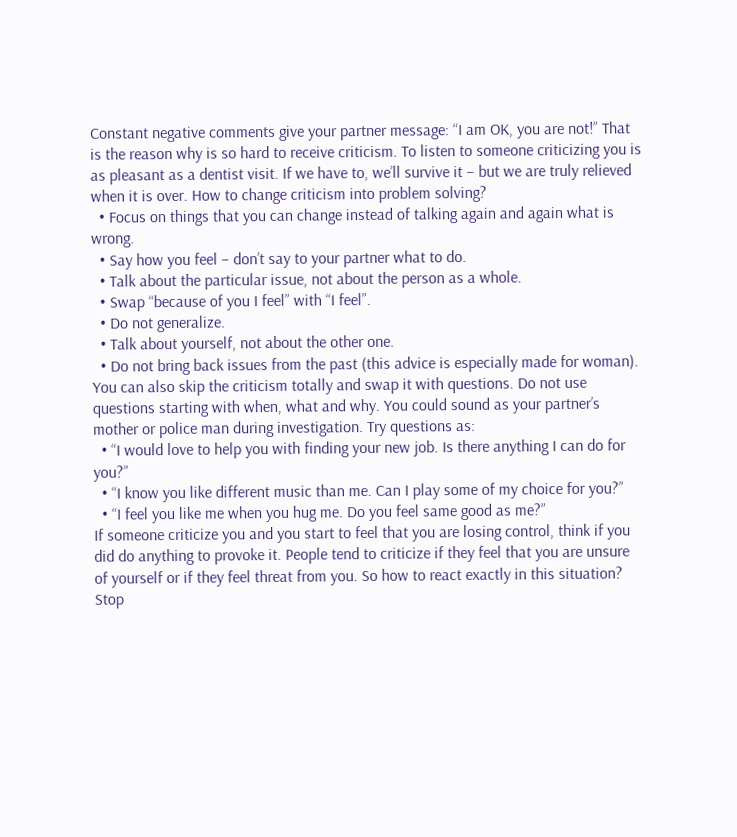Constant negative comments give your partner message: “I am OK, you are not!” That is the reason why is so hard to receive criticism. To listen to someone criticizing you is as pleasant as a dentist visit. If we have to, we’ll survive it – but we are truly relieved when it is over. How to change criticism into problem solving?
  • Focus on things that you can change instead of talking again and again what is wrong.
  • Say how you feel – don’t say to your partner what to do.
  • Talk about the particular issue, not about the person as a whole.
  • Swap “because of you I feel” with “I feel”.
  • Do not generalize.
  • Talk about yourself, not about the other one.
  • Do not bring back issues from the past (this advice is especially made for woman).
You can also skip the criticism totally and swap it with questions. Do not use questions starting with when, what and why. You could sound as your partner’s mother or police man during investigation. Try questions as:
  • “I would love to help you with finding your new job. Is there anything I can do for you?”
  • “I know you like different music than me. Can I play some of my choice for you?”
  • “I feel you like me when you hug me. Do you feel same good as me?”
If someone criticize you and you start to feel that you are losing control, think if you did do anything to provoke it. People tend to criticize if they feel that you are unsure of yourself or if they feel threat from you. So how to react exactly in this situation? Stop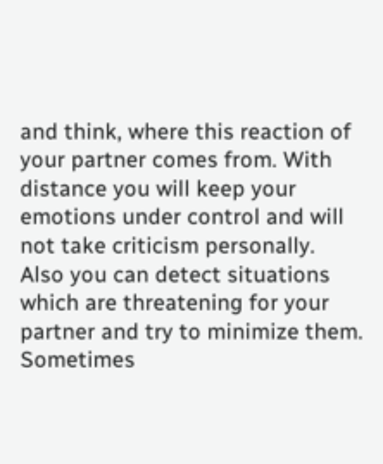and think, where this reaction of your partner comes from. With distance you will keep your emotions under control and will not take criticism personally. Also you can detect situations which are threatening for your partner and try to minimize them. Sometimes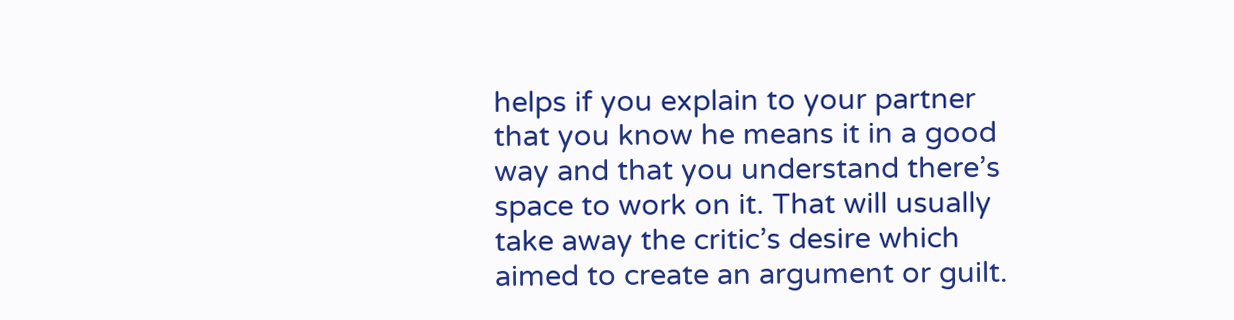helps if you explain to your partner that you know he means it in a good way and that you understand there’s space to work on it. That will usually take away the critic’s desire which aimed to create an argument or guilt.